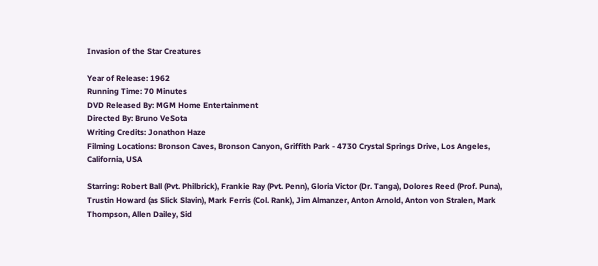Invasion of the Star Creatures

Year of Release: 1962
Running Time: 70 Minutes
DVD Released By: MGM Home Entertainment
Directed By: Bruno VeSota
Writing Credits: Jonathon Haze
Filming Locations: Bronson Caves, Bronson Canyon, Griffith Park - 4730 Crystal Springs Drive, Los Angeles, California, USA

Starring: Robert Ball (Pvt. Philbrick), Frankie Ray (Pvt. Penn), Gloria Victor (Dr. Tanga), Dolores Reed (Prof. Puna), Trustin Howard (as Slick Slavin), Mark Ferris (Col. Rank), Jim Almanzer, Anton Arnold, Anton von Stralen, Mark Thompson, Allen Dailey, Sid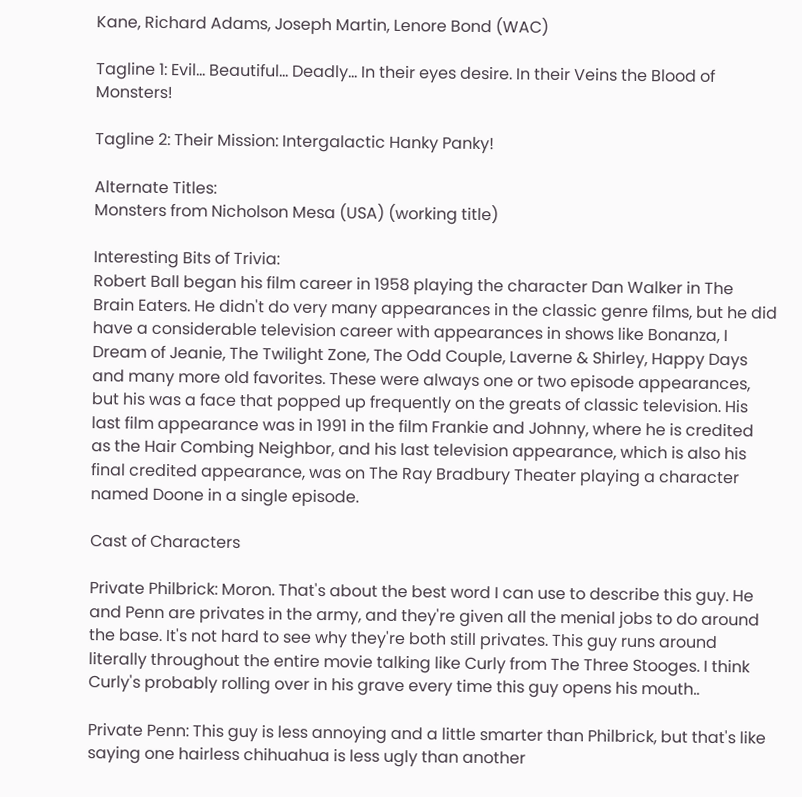Kane, Richard Adams, Joseph Martin, Lenore Bond (WAC)

Tagline 1: Evil... Beautiful... Deadly... In their eyes desire. In their Veins the Blood of Monsters!

Tagline 2: Their Mission: Intergalactic Hanky Panky!

Alternate Titles:
Monsters from Nicholson Mesa (USA) (working title)

Interesting Bits of Trivia:
Robert Ball began his film career in 1958 playing the character Dan Walker in The Brain Eaters. He didn't do very many appearances in the classic genre films, but he did have a considerable television career with appearances in shows like Bonanza, I Dream of Jeanie, The Twilight Zone, The Odd Couple, Laverne & Shirley, Happy Days and many more old favorites. These were always one or two episode appearances, but his was a face that popped up frequently on the greats of classic television. His last film appearance was in 1991 in the film Frankie and Johnny, where he is credited as the Hair Combing Neighbor, and his last television appearance, which is also his final credited appearance, was on The Ray Bradbury Theater playing a character named Doone in a single episode.

Cast of Characters

Private Philbrick: Moron. That's about the best word I can use to describe this guy. He and Penn are privates in the army, and they're given all the menial jobs to do around the base. It's not hard to see why they're both still privates. This guy runs around literally throughout the entire movie talking like Curly from The Three Stooges. I think Curly's probably rolling over in his grave every time this guy opens his mouth..

Private Penn: This guy is less annoying and a little smarter than Philbrick, but that's like saying one hairless chihuahua is less ugly than another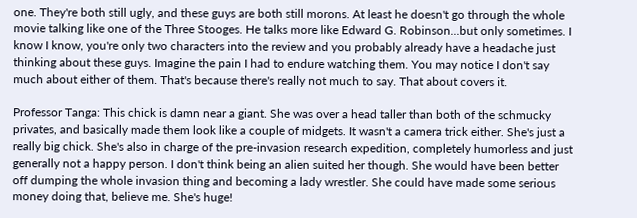one. They're both still ugly, and these guys are both still morons. At least he doesn't go through the whole movie talking like one of the Three Stooges. He talks more like Edward G. Robinson...but only sometimes. I know I know, you're only two characters into the review and you probably already have a headache just thinking about these guys. Imagine the pain I had to endure watching them. You may notice I don't say much about either of them. That's because there's really not much to say. That about covers it.

Professor Tanga: This chick is damn near a giant. She was over a head taller than both of the schmucky privates, and basically made them look like a couple of midgets. It wasn't a camera trick either. She's just a really big chick. She's also in charge of the pre-invasion research expedition, completely humorless and just generally not a happy person. I don't think being an alien suited her though. She would have been better off dumping the whole invasion thing and becoming a lady wrestler. She could have made some serious money doing that, believe me. She's huge!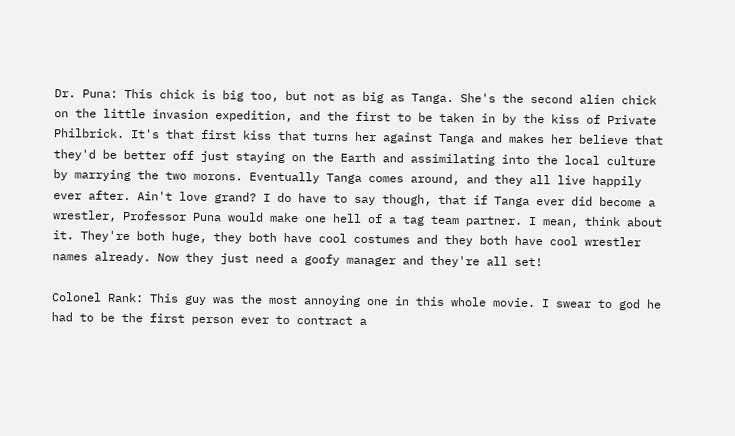Dr. Puna: This chick is big too, but not as big as Tanga. She's the second alien chick on the little invasion expedition, and the first to be taken in by the kiss of Private Philbrick. It's that first kiss that turns her against Tanga and makes her believe that they'd be better off just staying on the Earth and assimilating into the local culture by marrying the two morons. Eventually Tanga comes around, and they all live happily ever after. Ain't love grand? I do have to say though, that if Tanga ever did become a wrestler, Professor Puna would make one hell of a tag team partner. I mean, think about it. They're both huge, they both have cool costumes and they both have cool wrestler names already. Now they just need a goofy manager and they're all set!

Colonel Rank: This guy was the most annoying one in this whole movie. I swear to god he had to be the first person ever to contract a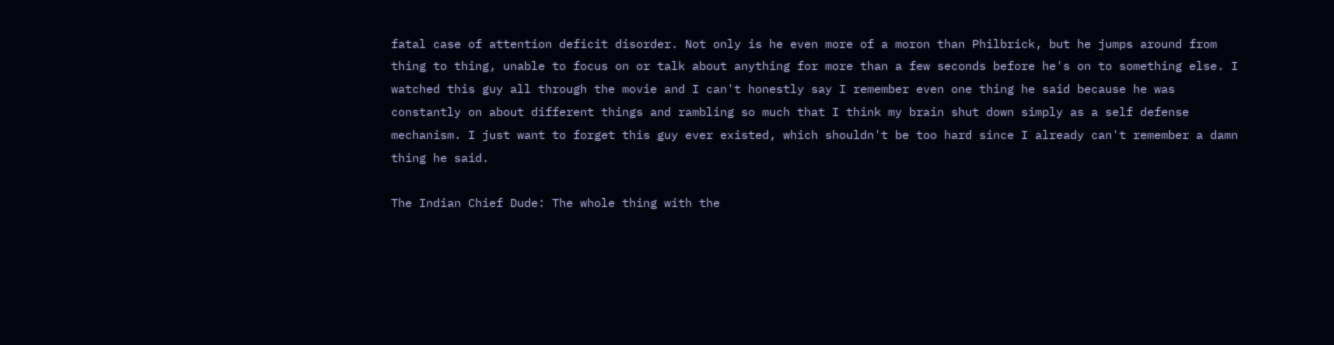fatal case of attention deficit disorder. Not only is he even more of a moron than Philbrick, but he jumps around from thing to thing, unable to focus on or talk about anything for more than a few seconds before he's on to something else. I watched this guy all through the movie and I can't honestly say I remember even one thing he said because he was constantly on about different things and rambling so much that I think my brain shut down simply as a self defense mechanism. I just want to forget this guy ever existed, which shouldn't be too hard since I already can't remember a damn thing he said.

The Indian Chief Dude: The whole thing with the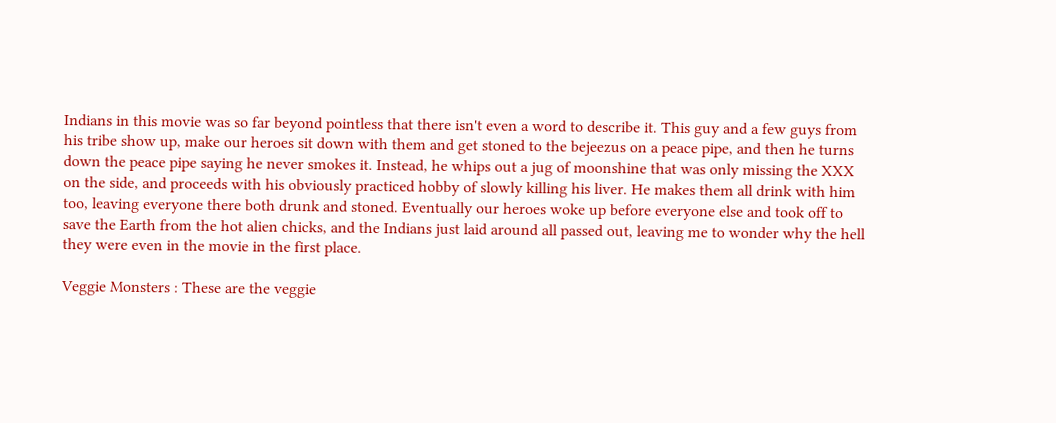Indians in this movie was so far beyond pointless that there isn't even a word to describe it. This guy and a few guys from his tribe show up, make our heroes sit down with them and get stoned to the bejeezus on a peace pipe, and then he turns down the peace pipe saying he never smokes it. Instead, he whips out a jug of moonshine that was only missing the XXX on the side, and proceeds with his obviously practiced hobby of slowly killing his liver. He makes them all drink with him too, leaving everyone there both drunk and stoned. Eventually our heroes woke up before everyone else and took off to save the Earth from the hot alien chicks, and the Indians just laid around all passed out, leaving me to wonder why the hell they were even in the movie in the first place.

Veggie Monsters : These are the veggie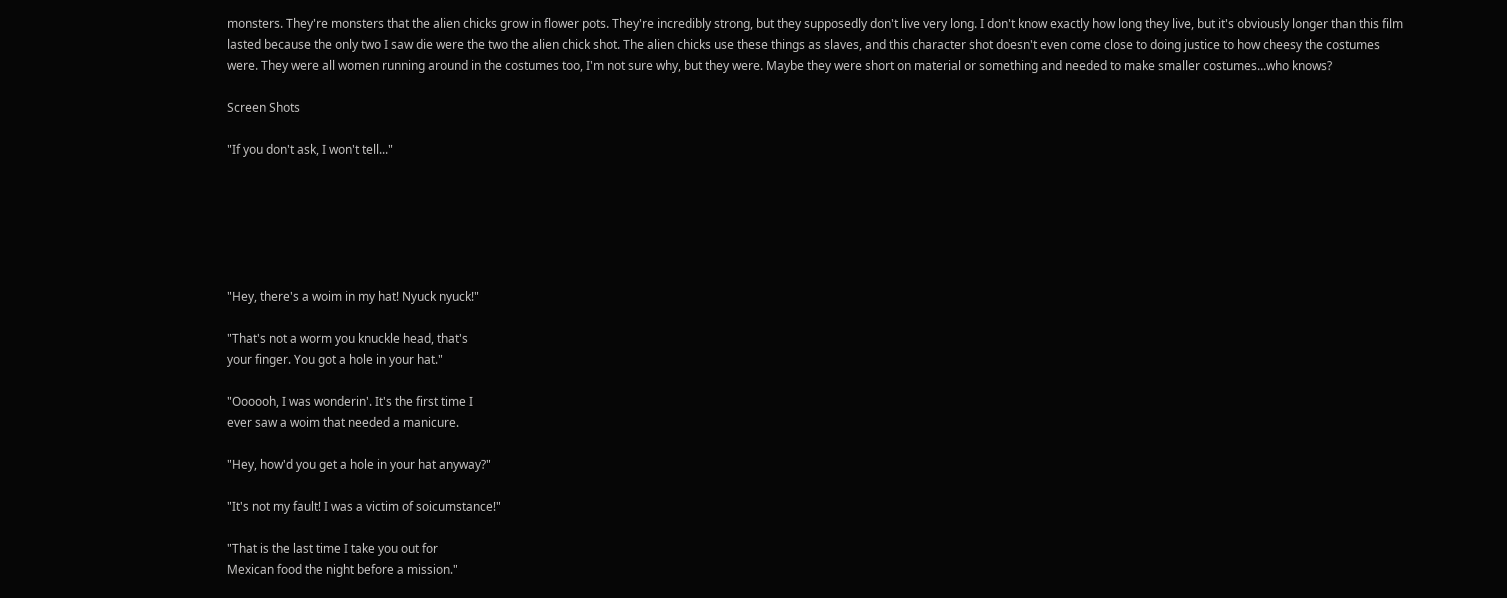monsters. They're monsters that the alien chicks grow in flower pots. They're incredibly strong, but they supposedly don't live very long. I don't know exactly how long they live, but it's obviously longer than this film lasted because the only two I saw die were the two the alien chick shot. The alien chicks use these things as slaves, and this character shot doesn't even come close to doing justice to how cheesy the costumes were. They were all women running around in the costumes too, I'm not sure why, but they were. Maybe they were short on material or something and needed to make smaller costumes...who knows?

Screen Shots

"If you don't ask, I won't tell..."






"Hey, there's a woim in my hat! Nyuck nyuck!"

"That's not a worm you knuckle head, that's
your finger. You got a hole in your hat."

"Oooooh, I was wonderin'. It's the first time I
ever saw a woim that needed a manicure.

"Hey, how'd you get a hole in your hat anyway?"

"It's not my fault! I was a victim of soicumstance!"

"That is the last time I take you out for
Mexican food the night before a mission."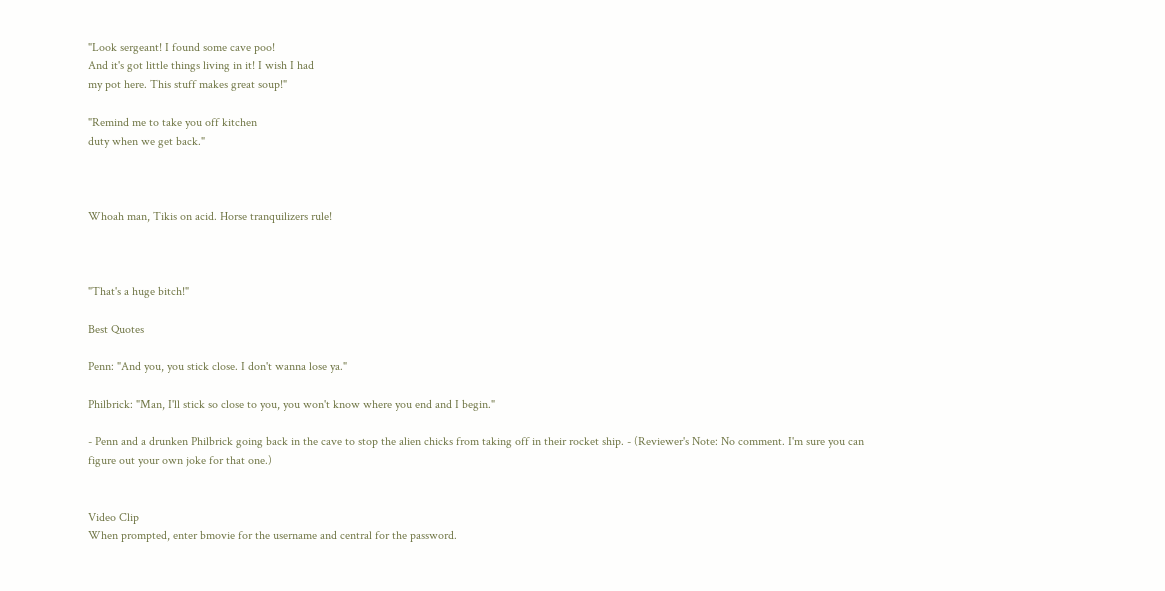"Look sergeant! I found some cave poo!
And it's got little things living in it! I wish I had
my pot here. This stuff makes great soup!"

"Remind me to take you off kitchen
duty when we get back."



Whoah man, Tikis on acid. Horse tranquilizers rule!



"That's a huge bitch!"

Best Quotes

Penn: "And you, you stick close. I don't wanna lose ya."

Philbrick: "Man, I'll stick so close to you, you won't know where you end and I begin."

- Penn and a drunken Philbrick going back in the cave to stop the alien chicks from taking off in their rocket ship. - (Reviewer's Note: No comment. I'm sure you can figure out your own joke for that one.)


Video Clip
When prompted, enter bmovie for the username and central for the password.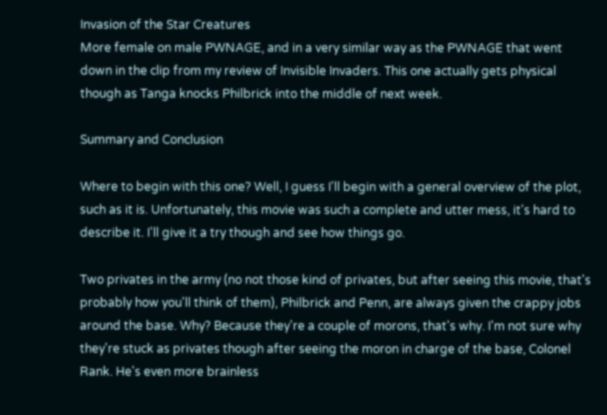Invasion of the Star Creatures
More female on male PWNAGE, and in a very similar way as the PWNAGE that went down in the clip from my review of Invisible Invaders. This one actually gets physical though as Tanga knocks Philbrick into the middle of next week.

Summary and Conclusion

Where to begin with this one? Well, I guess I'll begin with a general overview of the plot, such as it is. Unfortunately, this movie was such a complete and utter mess, it's hard to describe it. I'll give it a try though and see how things go.

Two privates in the army (no not those kind of privates, but after seeing this movie, that's probably how you'll think of them), Philbrick and Penn, are always given the crappy jobs around the base. Why? Because they're a couple of morons, that's why. I'm not sure why they're stuck as privates though after seeing the moron in charge of the base, Colonel Rank. He's even more brainless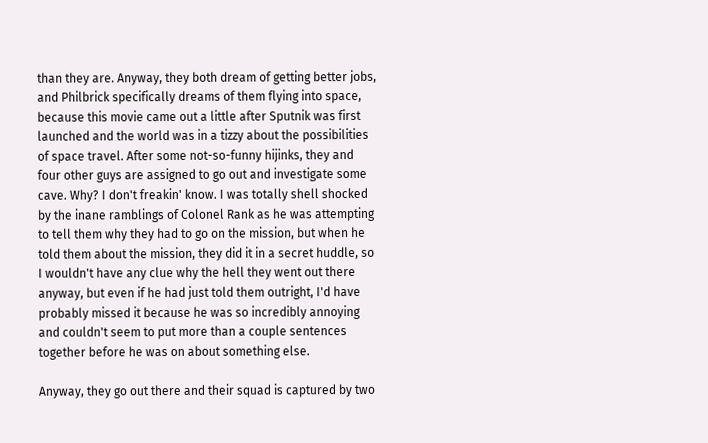than they are. Anyway, they both dream of getting better jobs, and Philbrick specifically dreams of them flying into space, because this movie came out a little after Sputnik was first launched and the world was in a tizzy about the possibilities of space travel. After some not-so-funny hijinks, they and four other guys are assigned to go out and investigate some cave. Why? I don't freakin' know. I was totally shell shocked by the inane ramblings of Colonel Rank as he was attempting to tell them why they had to go on the mission, but when he told them about the mission, they did it in a secret huddle, so I wouldn't have any clue why the hell they went out there anyway, but even if he had just told them outright, I'd have probably missed it because he was so incredibly annoying and couldn't seem to put more than a couple sentences together before he was on about something else.

Anyway, they go out there and their squad is captured by two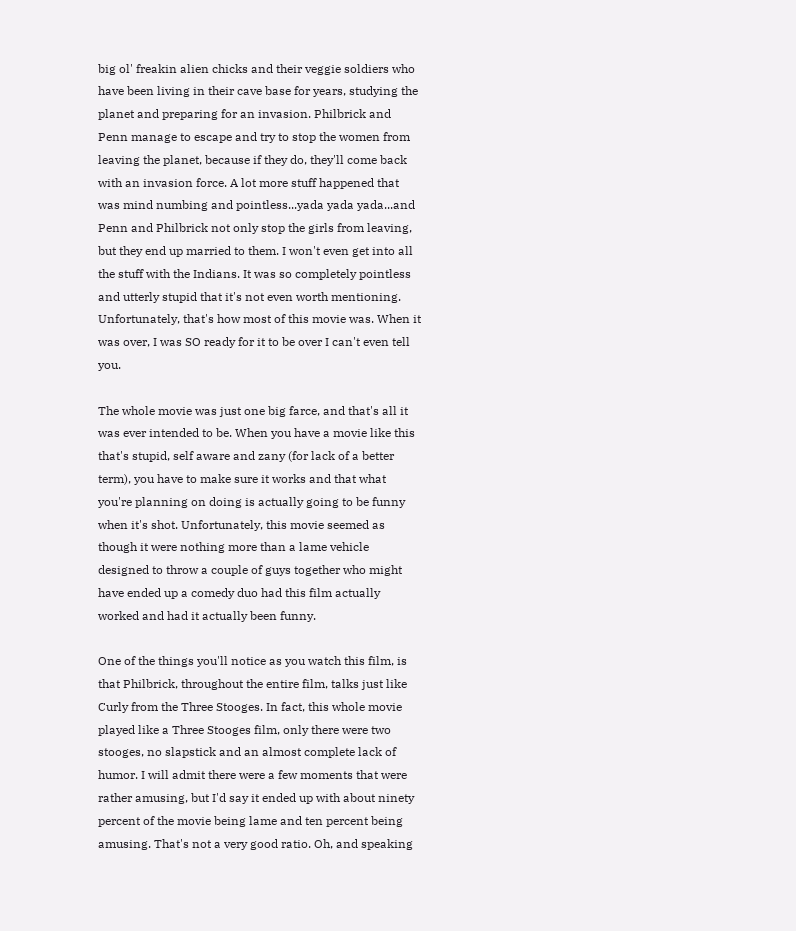big ol' freakin alien chicks and their veggie soldiers who have been living in their cave base for years, studying the planet and preparing for an invasion. Philbrick and Penn manage to escape and try to stop the women from leaving the planet, because if they do, they'll come back with an invasion force. A lot more stuff happened that was mind numbing and pointless...yada yada yada...and Penn and Philbrick not only stop the girls from leaving, but they end up married to them. I won't even get into all the stuff with the Indians. It was so completely pointless and utterly stupid that it's not even worth mentioning. Unfortunately, that's how most of this movie was. When it was over, I was SO ready for it to be over I can't even tell you.

The whole movie was just one big farce, and that's all it was ever intended to be. When you have a movie like this that's stupid, self aware and zany (for lack of a better term), you have to make sure it works and that what you're planning on doing is actually going to be funny when it's shot. Unfortunately, this movie seemed as though it were nothing more than a lame vehicle designed to throw a couple of guys together who might have ended up a comedy duo had this film actually worked and had it actually been funny.

One of the things you'll notice as you watch this film, is that Philbrick, throughout the entire film, talks just like Curly from the Three Stooges. In fact, this whole movie played like a Three Stooges film, only there were two stooges, no slapstick and an almost complete lack of humor. I will admit there were a few moments that were rather amusing, but I'd say it ended up with about ninety percent of the movie being lame and ten percent being amusing. That's not a very good ratio. Oh, and speaking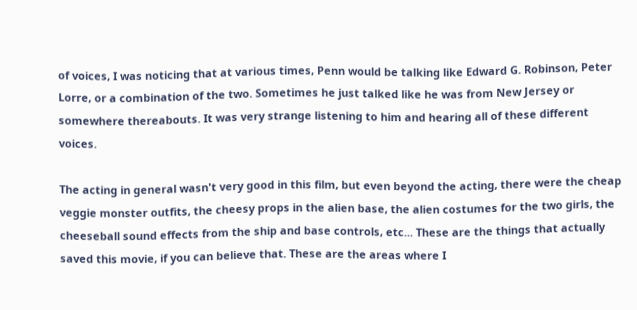of voices, I was noticing that at various times, Penn would be talking like Edward G. Robinson, Peter Lorre, or a combination of the two. Sometimes he just talked like he was from New Jersey or somewhere thereabouts. It was very strange listening to him and hearing all of these different voices.

The acting in general wasn't very good in this film, but even beyond the acting, there were the cheap veggie monster outfits, the cheesy props in the alien base, the alien costumes for the two girls, the cheeseball sound effects from the ship and base controls, etc... These are the things that actually saved this movie, if you can believe that. These are the areas where I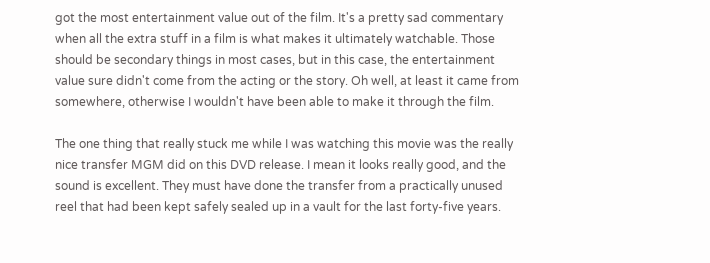got the most entertainment value out of the film. It's a pretty sad commentary when all the extra stuff in a film is what makes it ultimately watchable. Those should be secondary things in most cases, but in this case, the entertainment value sure didn't come from the acting or the story. Oh well, at least it came from somewhere, otherwise I wouldn't have been able to make it through the film.

The one thing that really stuck me while I was watching this movie was the really nice transfer MGM did on this DVD release. I mean it looks really good, and the sound is excellent. They must have done the transfer from a practically unused reel that had been kept safely sealed up in a vault for the last forty-five years.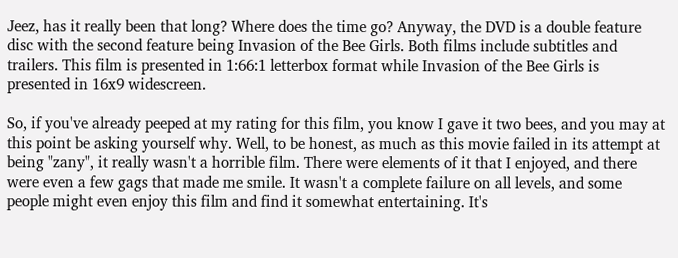Jeez, has it really been that long? Where does the time go? Anyway, the DVD is a double feature disc with the second feature being Invasion of the Bee Girls. Both films include subtitles and trailers. This film is presented in 1:66:1 letterbox format while Invasion of the Bee Girls is presented in 16x9 widescreen.

So, if you've already peeped at my rating for this film, you know I gave it two bees, and you may at this point be asking yourself why. Well, to be honest, as much as this movie failed in its attempt at being "zany", it really wasn't a horrible film. There were elements of it that I enjoyed, and there were even a few gags that made me smile. It wasn't a complete failure on all levels, and some people might even enjoy this film and find it somewhat entertaining. It's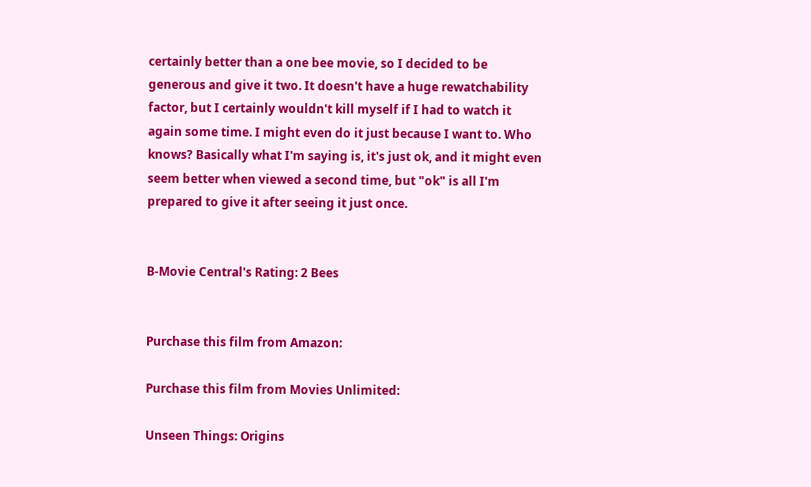certainly better than a one bee movie, so I decided to be generous and give it two. It doesn't have a huge rewatchability factor, but I certainly wouldn't kill myself if I had to watch it again some time. I might even do it just because I want to. Who knows? Basically what I'm saying is, it's just ok, and it might even seem better when viewed a second time, but "ok" is all I'm prepared to give it after seeing it just once.


B-Movie Central's Rating: 2 Bees


Purchase this film from Amazon:

Purchase this film from Movies Unlimited:

Unseen Things: Origins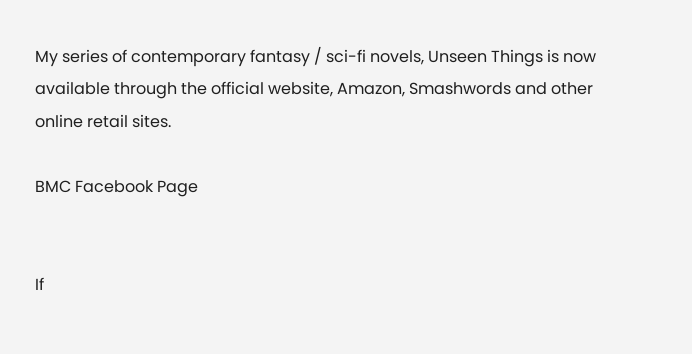My series of contemporary fantasy / sci-fi novels, Unseen Things is now available through the official website, Amazon, Smashwords and other online retail sites.

BMC Facebook Page


If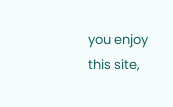you enjoy this site,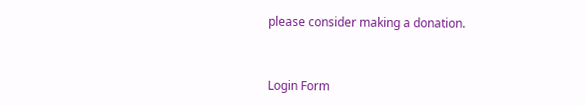please consider making a donation.



Login Form